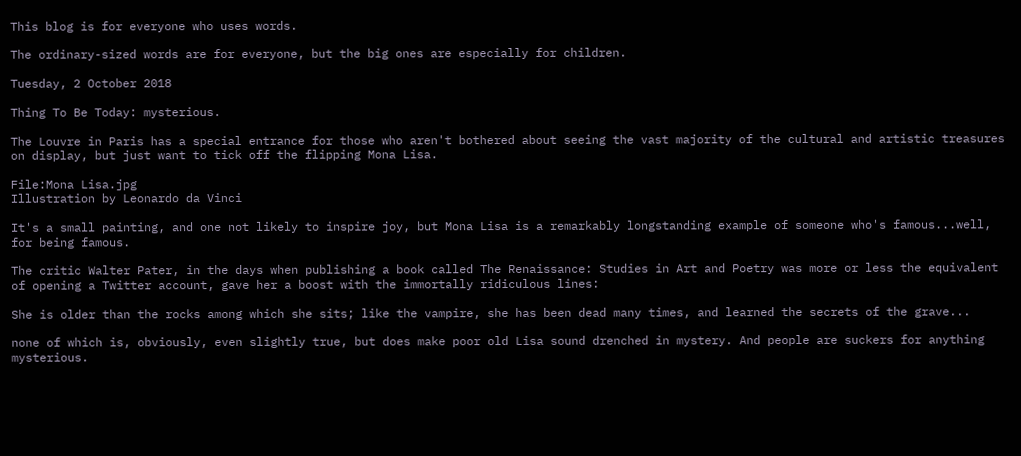This blog is for everyone who uses words.

The ordinary-sized words are for everyone, but the big ones are especially for children.

Tuesday, 2 October 2018

Thing To Be Today: mysterious.

The Louvre in Paris has a special entrance for those who aren't bothered about seeing the vast majority of the cultural and artistic treasures on display, but just want to tick off the flipping Mona Lisa.

File:Mona Lisa.jpg
Illustration by Leonardo da Vinci

It's a small painting, and one not likely to inspire joy, but Mona Lisa is a remarkably longstanding example of someone who's famous...well, for being famous.

The critic Walter Pater, in the days when publishing a book called The Renaissance: Studies in Art and Poetry was more or less the equivalent of opening a Twitter account, gave her a boost with the immortally ridiculous lines:

She is older than the rocks among which she sits; like the vampire, she has been dead many times, and learned the secrets of the grave...

none of which is, obviously, even slightly true, but does make poor old Lisa sound drenched in mystery. And people are suckers for anything mysterious.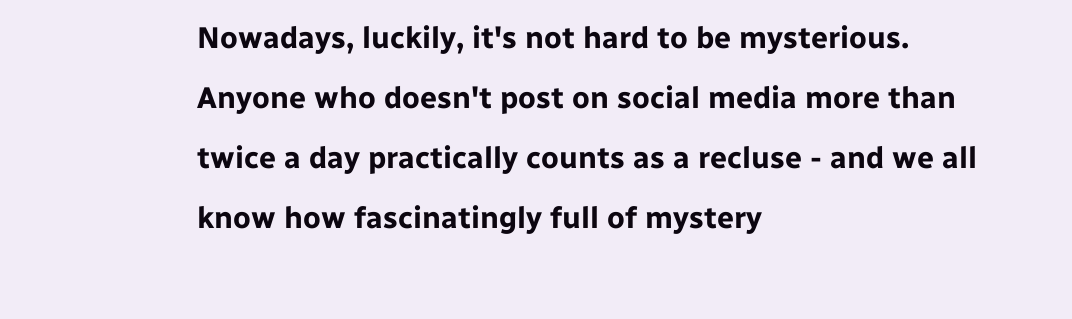Nowadays, luckily, it's not hard to be mysterious. Anyone who doesn't post on social media more than twice a day practically counts as a recluse - and we all know how fascinatingly full of mystery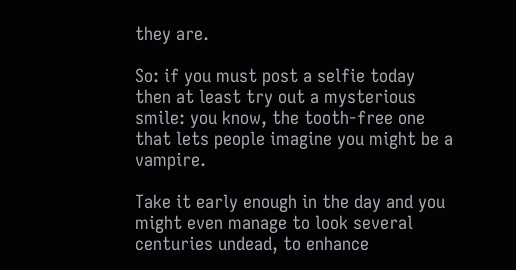they are.

So: if you must post a selfie today then at least try out a mysterious smile: you know, the tooth-free one that lets people imagine you might be a vampire.

Take it early enough in the day and you might even manage to look several centuries undead, to enhance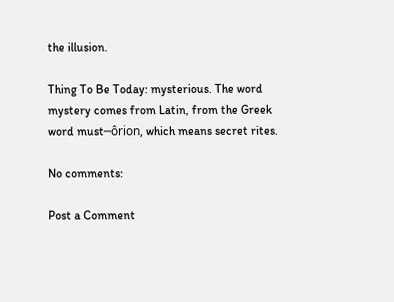the illusion.

Thing To Be Today: mysterious. The word mystery comes from Latin, from the Greek word must─ôrion, which means secret rites.

No comments:

Post a Comment